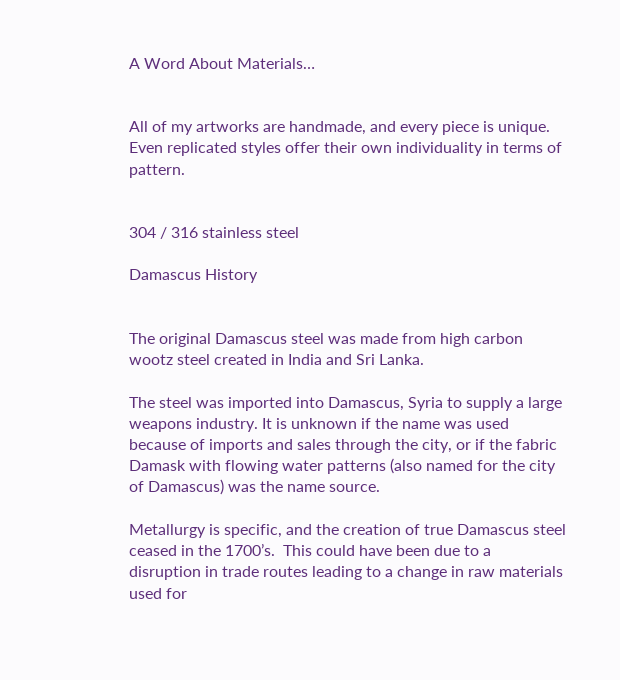A Word About Materials…


All of my artworks are handmade, and every piece is unique. Even replicated styles offer their own individuality in terms of pattern.


304 / 316 stainless steel

Damascus History


The original Damascus steel was made from high carbon wootz steel created in India and Sri Lanka.

The steel was imported into Damascus, Syria to supply a large weapons industry. It is unknown if the name was used because of imports and sales through the city, or if the fabric Damask with flowing water patterns (also named for the city of Damascus) was the name source.

Metallurgy is specific, and the creation of true Damascus steel ceased in the 1700’s.  This could have been due to a disruption in trade routes leading to a change in raw materials used for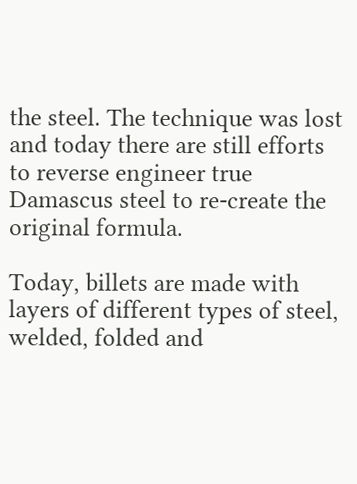the steel. The technique was lost and today there are still efforts to reverse engineer true Damascus steel to re-create the original formula.

Today, billets are made with layers of different types of steel, welded, folded and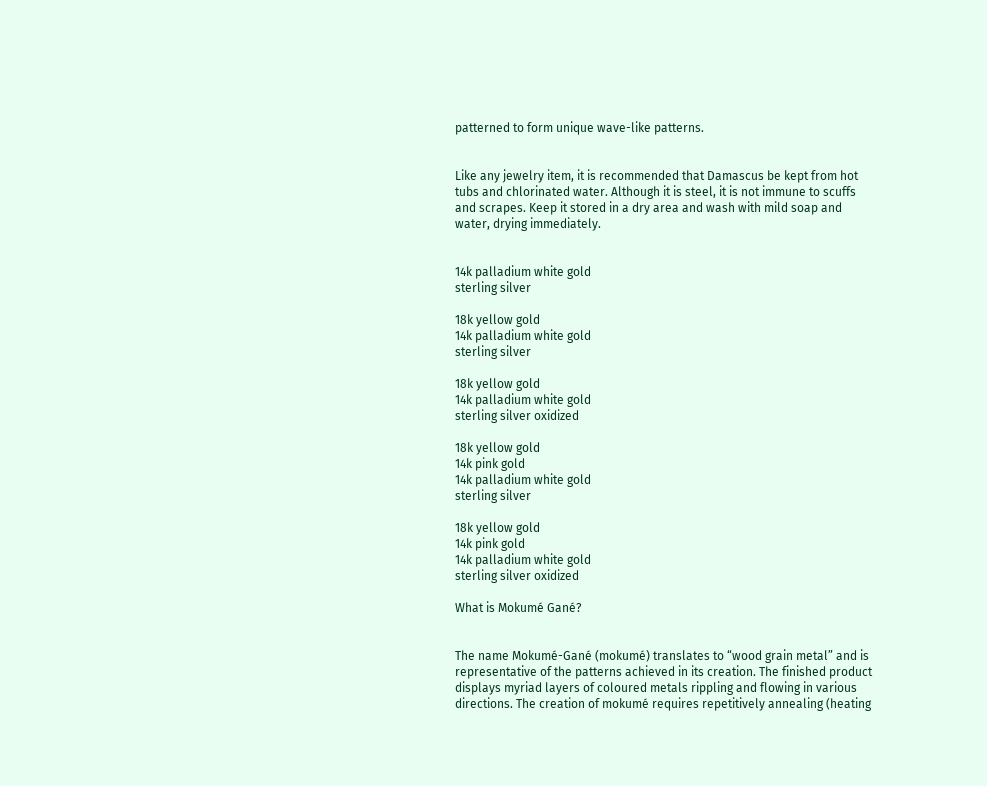patterned to form unique wave-like patterns.


Like any jewelry item, it is recommended that Damascus be kept from hot tubs and chlorinated water. Although it is steel, it is not immune to scuffs and scrapes. Keep it stored in a dry area and wash with mild soap and water, drying immediately.


14k palladium white gold
sterling silver

18k yellow gold
14k palladium white gold
sterling silver

18k yellow gold
14k palladium white gold
sterling silver oxidized

18k yellow gold
14k pink gold
14k palladium white gold
sterling silver

18k yellow gold
14k pink gold
14k palladium white gold
sterling silver oxidized

What is Mokumé Gané?


The name Mokumé-Gané (mokumé) translates to “wood grain metal” and is representative of the patterns achieved in its creation. The finished product displays myriad layers of coloured metals rippling and flowing in various directions. The creation of mokumé requires repetitively annealing (heating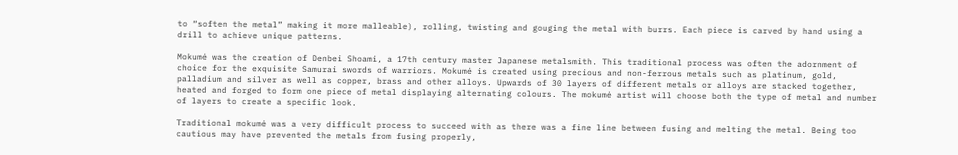to “soften the metal” making it more malleable), rolling, twisting and gouging the metal with burrs. Each piece is carved by hand using a drill to achieve unique patterns.

Mokumé was the creation of Denbei Shoami, a 17th century master Japanese metalsmith. This traditional process was often the adornment of choice for the exquisite Samurai swords of warriors. Mokumé is created using precious and non-ferrous metals such as platinum, gold, palladium and silver as well as copper, brass and other alloys. Upwards of 30 layers of different metals or alloys are stacked together, heated and forged to form one piece of metal displaying alternating colours. The mokumé artist will choose both the type of metal and number of layers to create a specific look.

Traditional mokumé was a very difficult process to succeed with as there was a fine line between fusing and melting the metal. Being too cautious may have prevented the metals from fusing properly,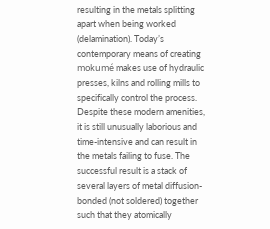resulting in the metals splitting apart when being worked (delamination). Today’s contemporary means of creating mokumé makes use of hydraulic presses, kilns and rolling mills to specifically control the process. Despite these modern amenities, it is still unusually laborious and time-intensive and can result in the metals failing to fuse. The successful result is a stack of several layers of metal diffusion-bonded (not soldered) together such that they atomically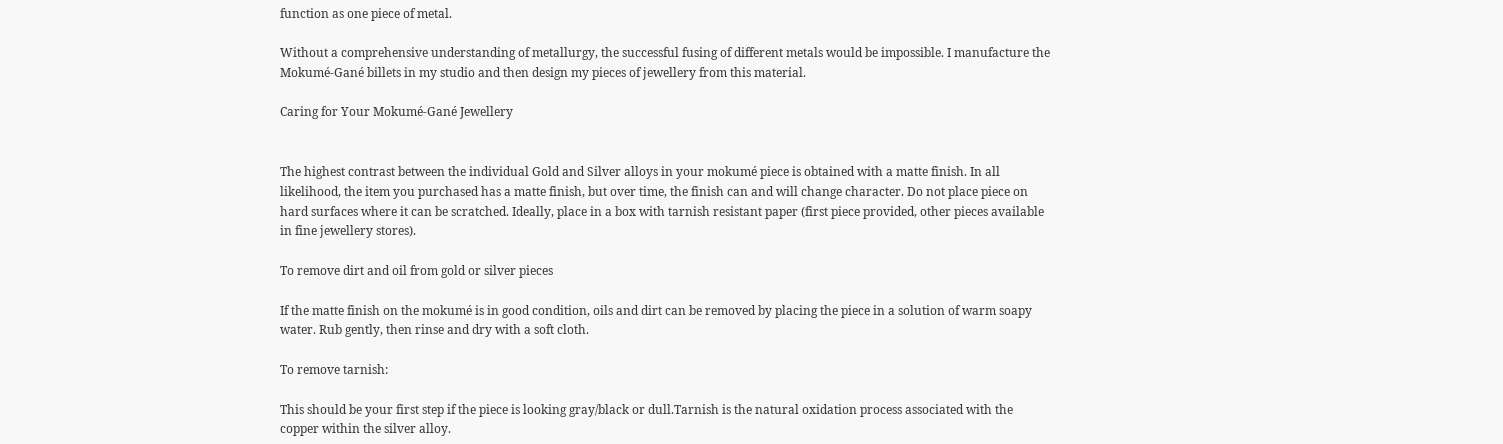function as one piece of metal.

Without a comprehensive understanding of metallurgy, the successful fusing of different metals would be impossible. I manufacture the Mokumé-Gané billets in my studio and then design my pieces of jewellery from this material.

Caring for Your Mokumé-Gané Jewellery


The highest contrast between the individual Gold and Silver alloys in your mokumé piece is obtained with a matte finish. In all likelihood, the item you purchased has a matte finish, but over time, the finish can and will change character. Do not place piece on hard surfaces where it can be scratched. Ideally, place in a box with tarnish resistant paper (first piece provided, other pieces available in fine jewellery stores).

To remove dirt and oil from gold or silver pieces

If the matte finish on the mokumé is in good condition, oils and dirt can be removed by placing the piece in a solution of warm soapy water. Rub gently, then rinse and dry with a soft cloth.

To remove tarnish:

This should be your first step if the piece is looking gray/black or dull.Tarnish is the natural oxidation process associated with the copper within the silver alloy.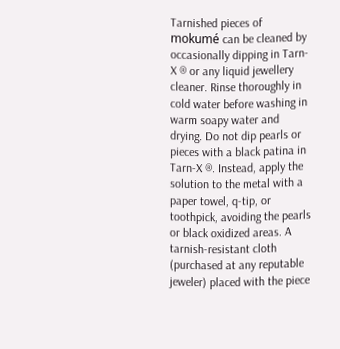Tarnished pieces of mokumé can be cleaned by occasionally dipping in Tarn-X ® or any liquid jewellery cleaner. Rinse thoroughly in cold water before washing in warm soapy water and drying. Do not dip pearls or pieces with a black patina in Tarn-X ®. Instead, apply the solution to the metal with a paper towel, q-tip, or toothpick, avoiding the pearls or black oxidized areas. A tarnish-resistant cloth (purchased at any reputable jeweler) placed with the piece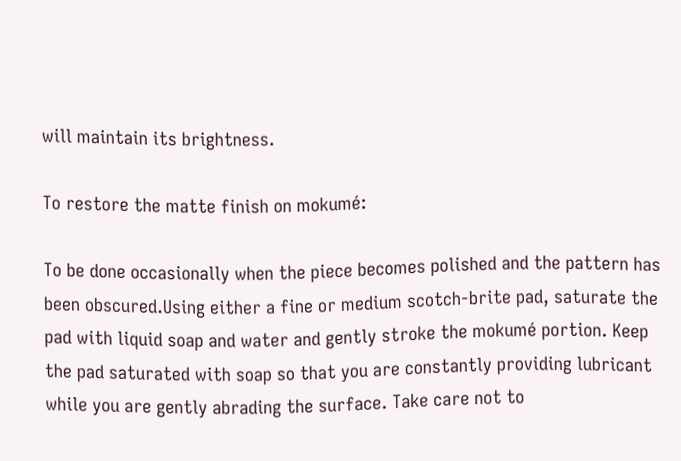will maintain its brightness.

To restore the matte finish on mokumé:

To be done occasionally when the piece becomes polished and the pattern has been obscured.Using either a fine or medium scotch-brite pad, saturate the pad with liquid soap and water and gently stroke the mokumé portion. Keep the pad saturated with soap so that you are constantly providing lubricant while you are gently abrading the surface. Take care not to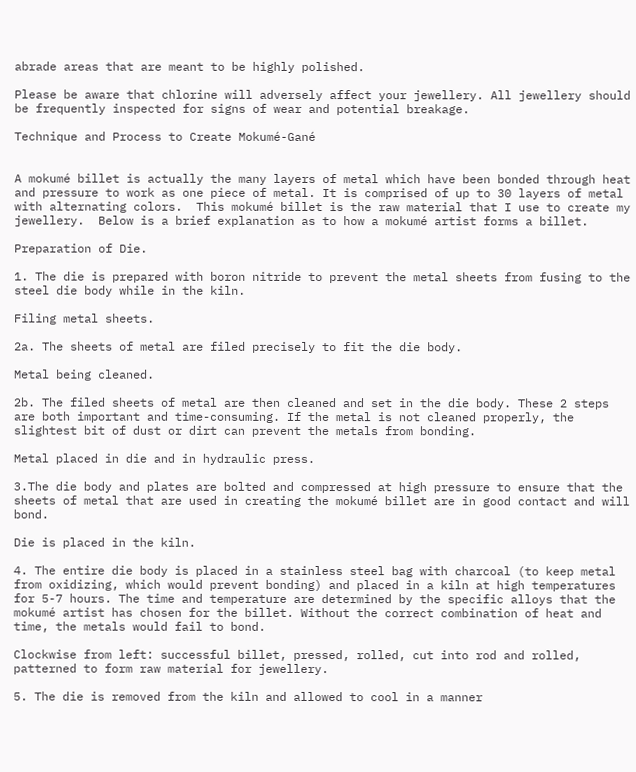abrade areas that are meant to be highly polished.

Please be aware that chlorine will adversely affect your jewellery. All jewellery should be frequently inspected for signs of wear and potential breakage.

Technique and Process to Create Mokumé-Gané


A mokumé billet is actually the many layers of metal which have been bonded through heat and pressure to work as one piece of metal. It is comprised of up to 30 layers of metal with alternating colors.  This mokumé billet is the raw material that I use to create my jewellery.  Below is a brief explanation as to how a mokumé artist forms a billet.

Preparation of Die.

1. The die is prepared with boron nitride to prevent the metal sheets from fusing to the steel die body while in the kiln.

Filing metal sheets.

2a. The sheets of metal are filed precisely to fit the die body.

Metal being cleaned.

2b. The filed sheets of metal are then cleaned and set in the die body. These 2 steps are both important and time-consuming. If the metal is not cleaned properly, the slightest bit of dust or dirt can prevent the metals from bonding.

Metal placed in die and in hydraulic press.

3.The die body and plates are bolted and compressed at high pressure to ensure that the sheets of metal that are used in creating the mokumé billet are in good contact and will bond.

Die is placed in the kiln.

4. The entire die body is placed in a stainless steel bag with charcoal (to keep metal from oxidizing, which would prevent bonding) and placed in a kiln at high temperatures for 5-7 hours. The time and temperature are determined by the specific alloys that the mokumé artist has chosen for the billet. Without the correct combination of heat and time, the metals would fail to bond.

Clockwise from left: successful billet, pressed, rolled, cut into rod and rolled, patterned to form raw material for jewellery.

5. The die is removed from the kiln and allowed to cool in a manner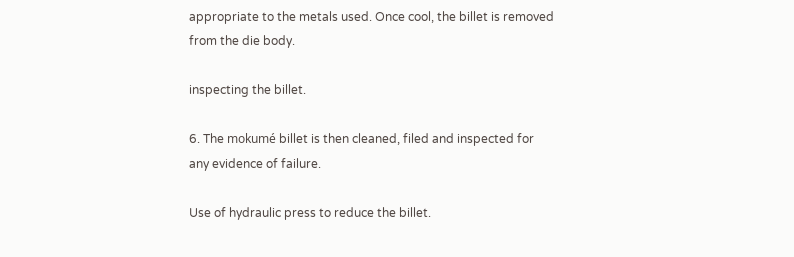appropriate to the metals used. Once cool, the billet is removed from the die body.

inspecting the billet.

6. The mokumé billet is then cleaned, filed and inspected for any evidence of failure.

Use of hydraulic press to reduce the billet.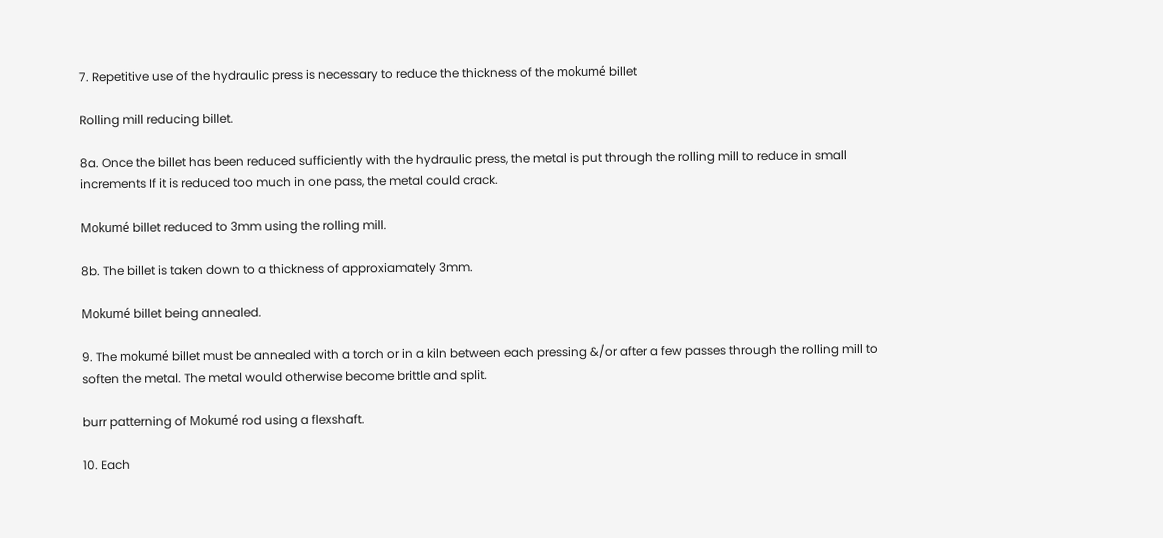7. Repetitive use of the hydraulic press is necessary to reduce the thickness of the mokumé billet

Rolling mill reducing billet.

8a. Once the billet has been reduced sufficiently with the hydraulic press, the metal is put through the rolling mill to reduce in small increments If it is reduced too much in one pass, the metal could crack.

Mokumé billet reduced to 3mm using the rolling mill.

8b. The billet is taken down to a thickness of approxiamately 3mm.

Mokumé billet being annealed.

9. The mokumé billet must be annealed with a torch or in a kiln between each pressing &/or after a few passes through the rolling mill to soften the metal. The metal would otherwise become brittle and split.

burr patterning of Mokumé rod using a flexshaft.

10. Each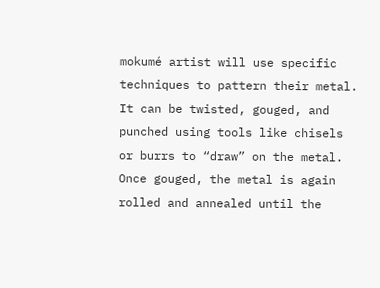mokumé artist will use specific techniques to pattern their metal. It can be twisted, gouged, and punched using tools like chisels or burrs to “draw” on the metal. Once gouged, the metal is again rolled and annealed until the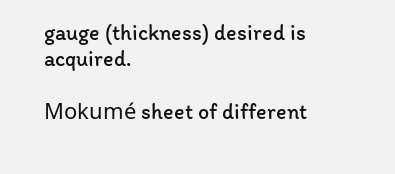gauge (thickness) desired is acquired.

Mokumé sheet of different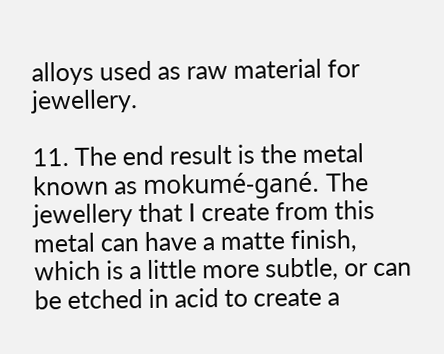alloys used as raw material for jewellery.

11. The end result is the metal known as mokumé-gané. The jewellery that I create from this metal can have a matte finish, which is a little more subtle, or can be etched in acid to create a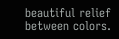beautiful relief between colors.